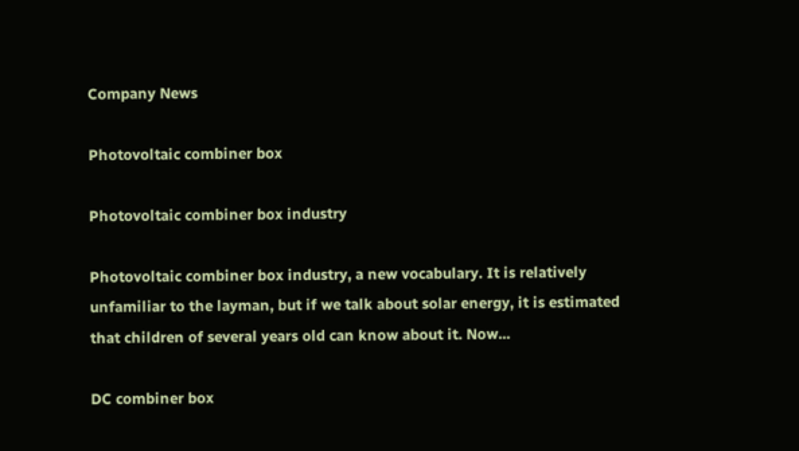Company News

Photovoltaic combiner box

Photovoltaic combiner box industry

Photovoltaic combiner box industry, a new vocabulary. It is relatively unfamiliar to the layman, but if we talk about solar energy, it is estimated that children of several years old can know about it. Now...

DC combiner box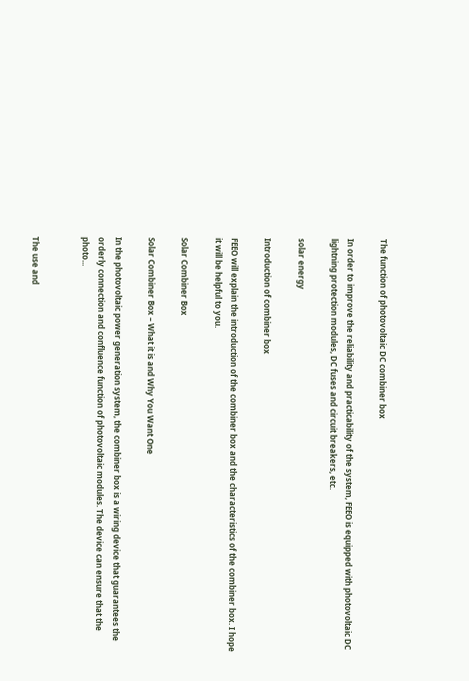The function of photovoltaic DC combiner box

In order to improve the reliability and practicability of the system, FEEO is equipped with photovoltaic DC lightning protection modules, DC fuses and circuit breakers, etc.

solar energy

Introduction of combiner box

FEEO will explain the introduction of the combiner box and the characteristics of the combiner box. I hope it will be helpful to you.

Solar Combiner Box

Solar Combiner Box – What it is and Why You Want One

In the photovoltaic power generation system, the combiner box is a wiring device that guarantees the orderly connection and confluence function of photovoltaic modules. The device can ensure that the photo...


The use and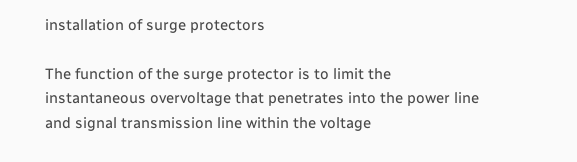installation of surge protectors

The function of the surge protector is to limit the instantaneous overvoltage that penetrates into the power line and signal transmission line within the voltage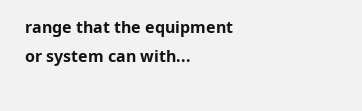range that the equipment or system can with...